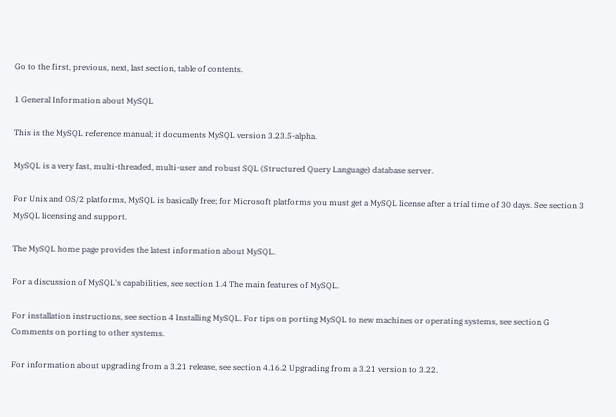Go to the first, previous, next, last section, table of contents.

1 General Information about MySQL

This is the MySQL reference manual; it documents MySQL version 3.23.5-alpha.

MySQL is a very fast, multi-threaded, multi-user and robust SQL (Structured Query Language) database server.

For Unix and OS/2 platforms, MySQL is basically free; for Microsoft platforms you must get a MySQL license after a trial time of 30 days. See section 3 MySQL licensing and support.

The MySQL home page provides the latest information about MySQL.

For a discussion of MySQL's capabilities, see section 1.4 The main features of MySQL.

For installation instructions, see section 4 Installing MySQL. For tips on porting MySQL to new machines or operating systems, see section G Comments on porting to other systems.

For information about upgrading from a 3.21 release, see section 4.16.2 Upgrading from a 3.21 version to 3.22.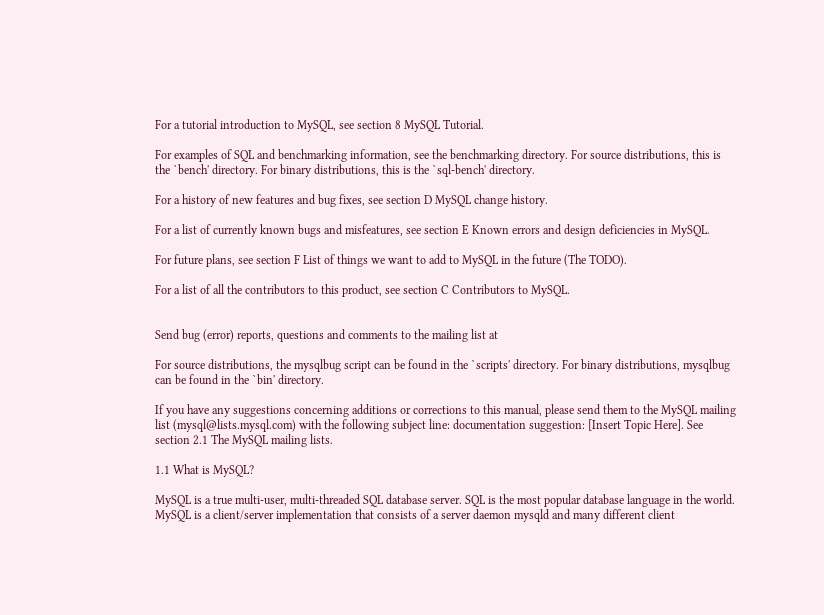For a tutorial introduction to MySQL, see section 8 MySQL Tutorial.

For examples of SQL and benchmarking information, see the benchmarking directory. For source distributions, this is the `bench' directory. For binary distributions, this is the `sql-bench' directory.

For a history of new features and bug fixes, see section D MySQL change history.

For a list of currently known bugs and misfeatures, see section E Known errors and design deficiencies in MySQL.

For future plans, see section F List of things we want to add to MySQL in the future (The TODO).

For a list of all the contributors to this product, see section C Contributors to MySQL.


Send bug (error) reports, questions and comments to the mailing list at

For source distributions, the mysqlbug script can be found in the `scripts' directory. For binary distributions, mysqlbug can be found in the `bin' directory.

If you have any suggestions concerning additions or corrections to this manual, please send them to the MySQL mailing list (mysql@lists.mysql.com) with the following subject line: documentation suggestion: [Insert Topic Here]. See section 2.1 The MySQL mailing lists.

1.1 What is MySQL?

MySQL is a true multi-user, multi-threaded SQL database server. SQL is the most popular database language in the world. MySQL is a client/server implementation that consists of a server daemon mysqld and many different client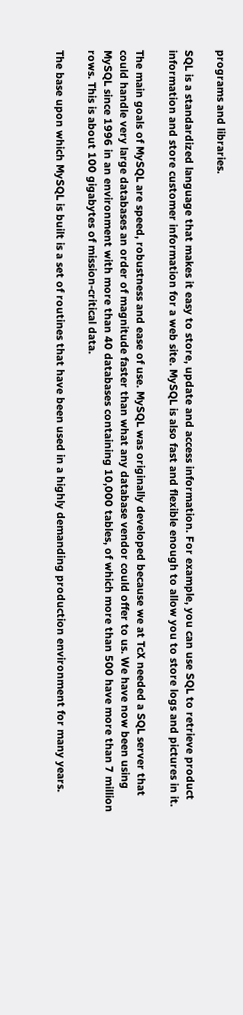programs and libraries.

SQL is a standardized language that makes it easy to store, update and access information. For example, you can use SQL to retrieve product information and store customer information for a web site. MySQL is also fast and flexible enough to allow you to store logs and pictures in it.

The main goals of MySQL are speed, robustness and ease of use. MySQL was originally developed because we at TcX needed a SQL server that could handle very large databases an order of magnitude faster than what any database vendor could offer to us. We have now been using MySQL since 1996 in an environment with more than 40 databases containing 10,000 tables, of which more than 500 have more than 7 million rows. This is about 100 gigabytes of mission-critical data.

The base upon which MySQL is built is a set of routines that have been used in a highly demanding production environment for many years.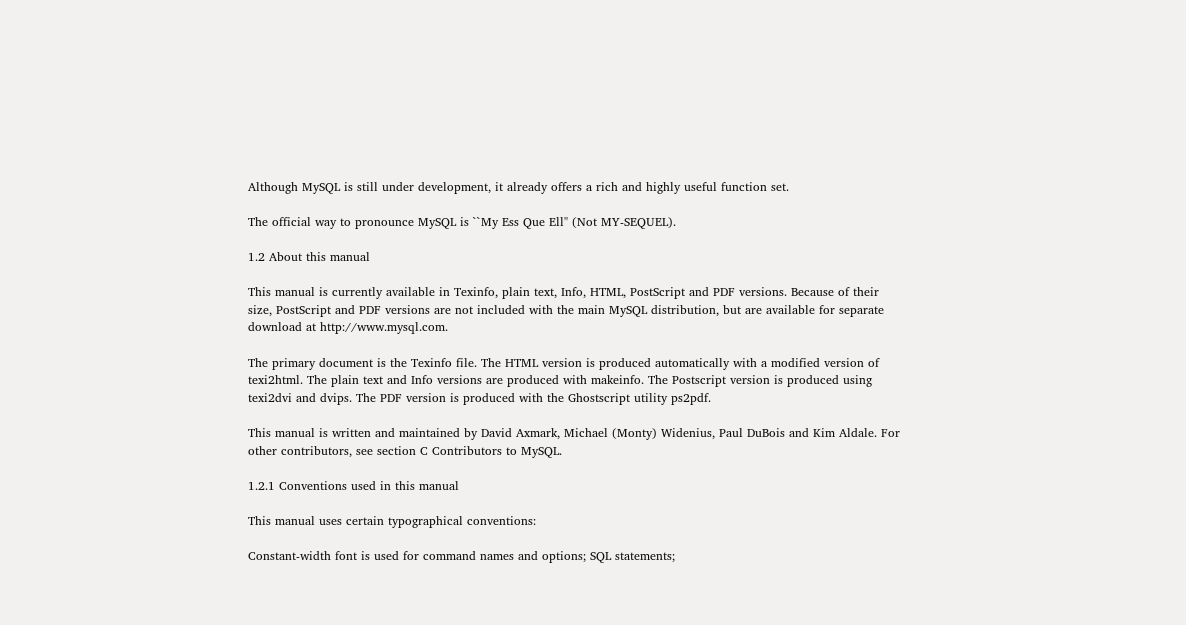Although MySQL is still under development, it already offers a rich and highly useful function set.

The official way to pronounce MySQL is ``My Ess Que Ell'' (Not MY-SEQUEL).

1.2 About this manual

This manual is currently available in Texinfo, plain text, Info, HTML, PostScript and PDF versions. Because of their size, PostScript and PDF versions are not included with the main MySQL distribution, but are available for separate download at http://www.mysql.com.

The primary document is the Texinfo file. The HTML version is produced automatically with a modified version of texi2html. The plain text and Info versions are produced with makeinfo. The Postscript version is produced using texi2dvi and dvips. The PDF version is produced with the Ghostscript utility ps2pdf.

This manual is written and maintained by David Axmark, Michael (Monty) Widenius, Paul DuBois and Kim Aldale. For other contributors, see section C Contributors to MySQL.

1.2.1 Conventions used in this manual

This manual uses certain typographical conventions:

Constant-width font is used for command names and options; SQL statements;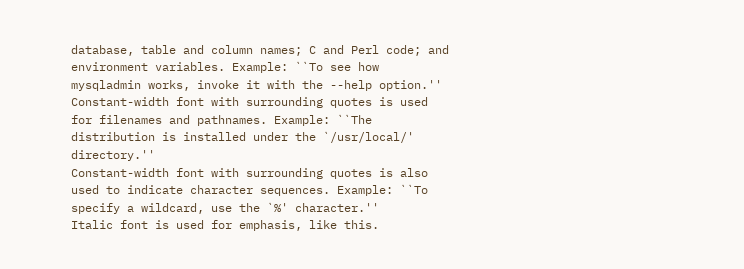database, table and column names; C and Perl code; and environment variables. Example: ``To see how mysqladmin works, invoke it with the --help option.''
Constant-width font with surrounding quotes is used for filenames and pathnames. Example: ``The distribution is installed under the `/usr/local/' directory.''
Constant-width font with surrounding quotes is also used to indicate character sequences. Example: ``To specify a wildcard, use the `%' character.''
Italic font is used for emphasis, like this.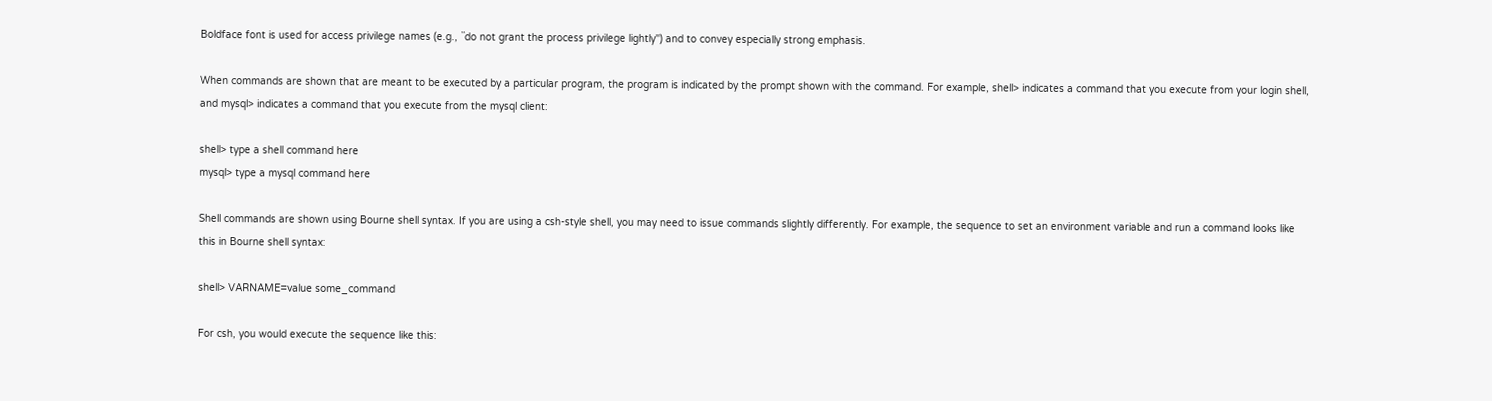Boldface font is used for access privilege names (e.g., ``do not grant the process privilege lightly'') and to convey especially strong emphasis.

When commands are shown that are meant to be executed by a particular program, the program is indicated by the prompt shown with the command. For example, shell> indicates a command that you execute from your login shell, and mysql> indicates a command that you execute from the mysql client:

shell> type a shell command here
mysql> type a mysql command here

Shell commands are shown using Bourne shell syntax. If you are using a csh-style shell, you may need to issue commands slightly differently. For example, the sequence to set an environment variable and run a command looks like this in Bourne shell syntax:

shell> VARNAME=value some_command

For csh, you would execute the sequence like this: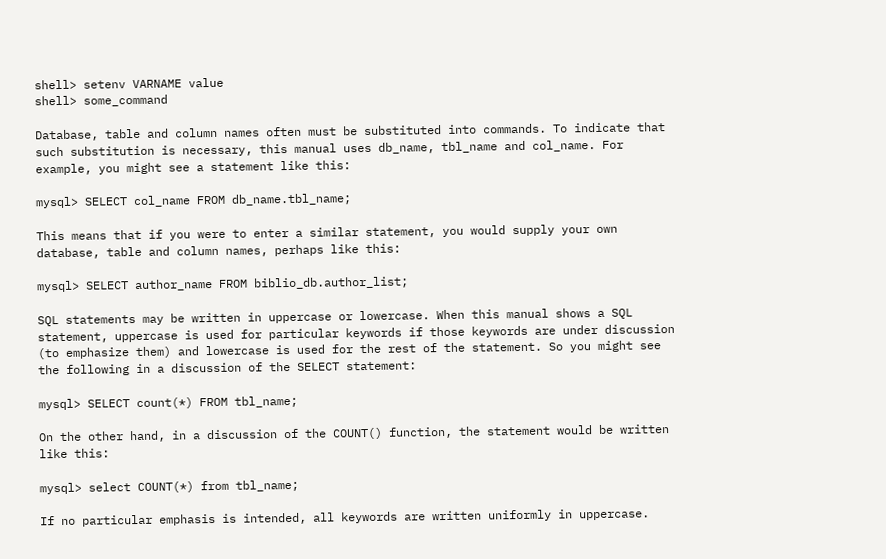shell> setenv VARNAME value
shell> some_command

Database, table and column names often must be substituted into commands. To indicate that such substitution is necessary, this manual uses db_name, tbl_name and col_name. For example, you might see a statement like this:

mysql> SELECT col_name FROM db_name.tbl_name;

This means that if you were to enter a similar statement, you would supply your own database, table and column names, perhaps like this:

mysql> SELECT author_name FROM biblio_db.author_list;

SQL statements may be written in uppercase or lowercase. When this manual shows a SQL statement, uppercase is used for particular keywords if those keywords are under discussion (to emphasize them) and lowercase is used for the rest of the statement. So you might see the following in a discussion of the SELECT statement:

mysql> SELECT count(*) FROM tbl_name;

On the other hand, in a discussion of the COUNT() function, the statement would be written like this:

mysql> select COUNT(*) from tbl_name;

If no particular emphasis is intended, all keywords are written uniformly in uppercase.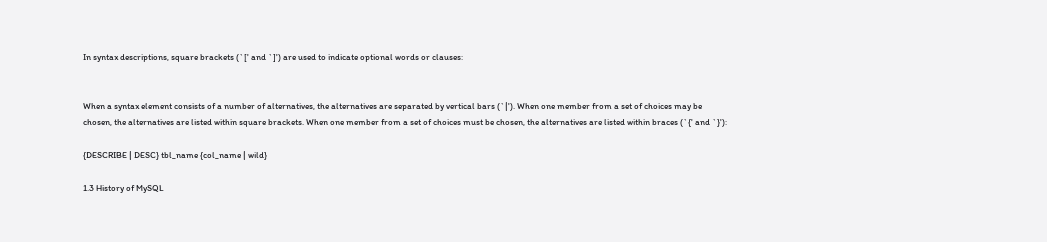In syntax descriptions, square brackets (`[' and `]') are used to indicate optional words or clauses:


When a syntax element consists of a number of alternatives, the alternatives are separated by vertical bars (`|'). When one member from a set of choices may be chosen, the alternatives are listed within square brackets. When one member from a set of choices must be chosen, the alternatives are listed within braces (`{' and `}'):

{DESCRIBE | DESC} tbl_name {col_name | wild}

1.3 History of MySQL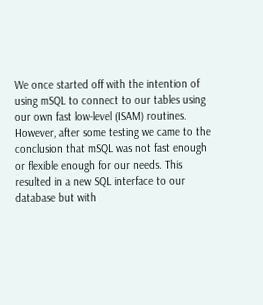We once started off with the intention of using mSQL to connect to our tables using our own fast low-level (ISAM) routines. However, after some testing we came to the conclusion that mSQL was not fast enough or flexible enough for our needs. This resulted in a new SQL interface to our database but with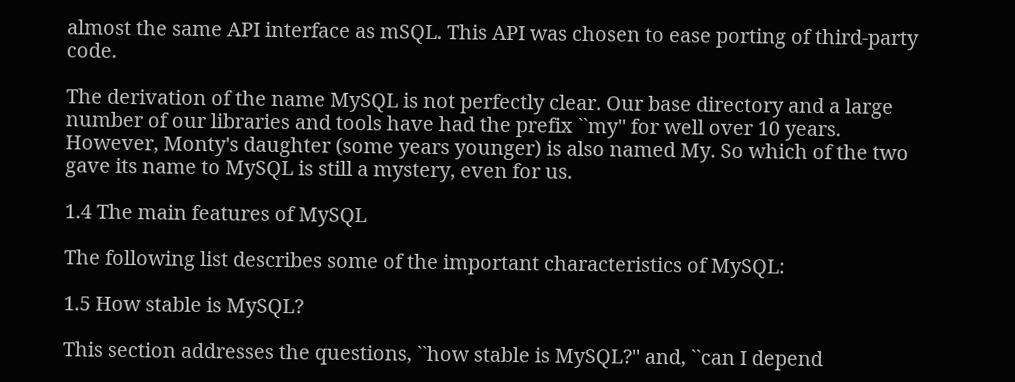almost the same API interface as mSQL. This API was chosen to ease porting of third-party code.

The derivation of the name MySQL is not perfectly clear. Our base directory and a large number of our libraries and tools have had the prefix ``my'' for well over 10 years. However, Monty's daughter (some years younger) is also named My. So which of the two gave its name to MySQL is still a mystery, even for us.

1.4 The main features of MySQL

The following list describes some of the important characteristics of MySQL:

1.5 How stable is MySQL?

This section addresses the questions, ``how stable is MySQL?'' and, ``can I depend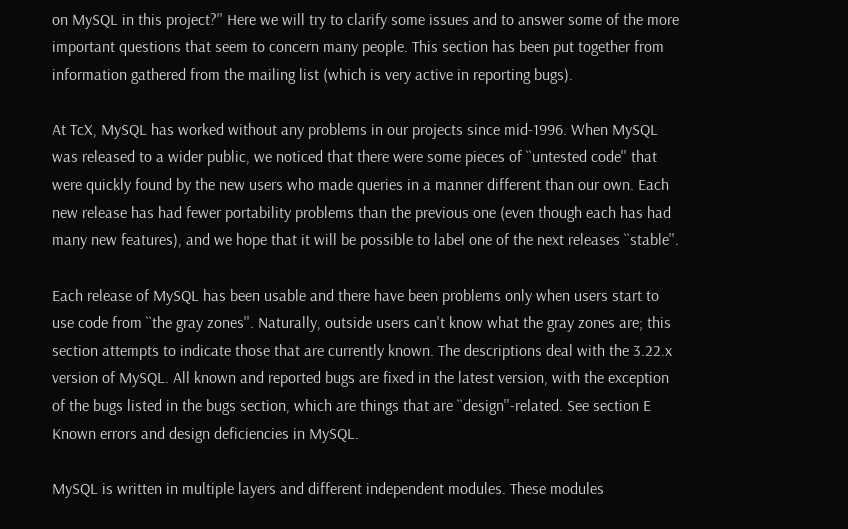on MySQL in this project?'' Here we will try to clarify some issues and to answer some of the more important questions that seem to concern many people. This section has been put together from information gathered from the mailing list (which is very active in reporting bugs).

At TcX, MySQL has worked without any problems in our projects since mid-1996. When MySQL was released to a wider public, we noticed that there were some pieces of ``untested code'' that were quickly found by the new users who made queries in a manner different than our own. Each new release has had fewer portability problems than the previous one (even though each has had many new features), and we hope that it will be possible to label one of the next releases ``stable''.

Each release of MySQL has been usable and there have been problems only when users start to use code from ``the gray zones''. Naturally, outside users can't know what the gray zones are; this section attempts to indicate those that are currently known. The descriptions deal with the 3.22.x version of MySQL. All known and reported bugs are fixed in the latest version, with the exception of the bugs listed in the bugs section, which are things that are ``design''-related. See section E Known errors and design deficiencies in MySQL.

MySQL is written in multiple layers and different independent modules. These modules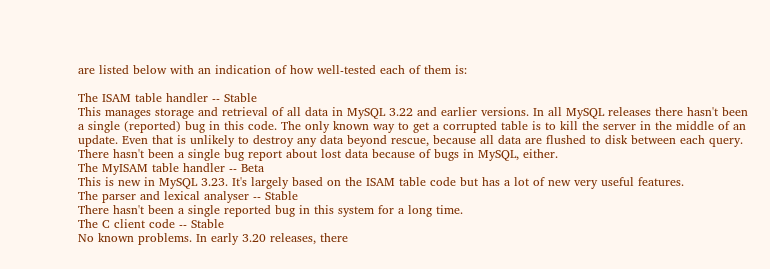are listed below with an indication of how well-tested each of them is:

The ISAM table handler -- Stable
This manages storage and retrieval of all data in MySQL 3.22 and earlier versions. In all MySQL releases there hasn't been a single (reported) bug in this code. The only known way to get a corrupted table is to kill the server in the middle of an update. Even that is unlikely to destroy any data beyond rescue, because all data are flushed to disk between each query. There hasn't been a single bug report about lost data because of bugs in MySQL, either.
The MyISAM table handler -- Beta
This is new in MySQL 3.23. It's largely based on the ISAM table code but has a lot of new very useful features.
The parser and lexical analyser -- Stable
There hasn't been a single reported bug in this system for a long time.
The C client code -- Stable
No known problems. In early 3.20 releases, there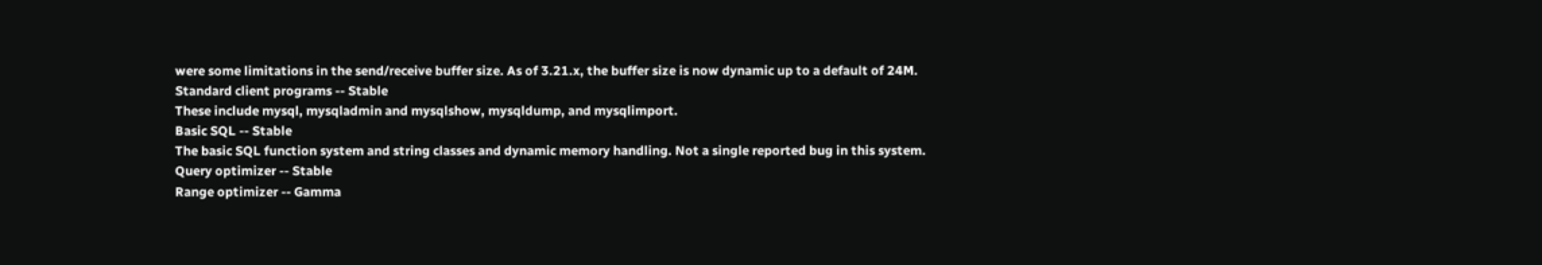were some limitations in the send/receive buffer size. As of 3.21.x, the buffer size is now dynamic up to a default of 24M.
Standard client programs -- Stable
These include mysql, mysqladmin and mysqlshow, mysqldump, and mysqlimport.
Basic SQL -- Stable
The basic SQL function system and string classes and dynamic memory handling. Not a single reported bug in this system.
Query optimizer -- Stable
Range optimizer -- Gamma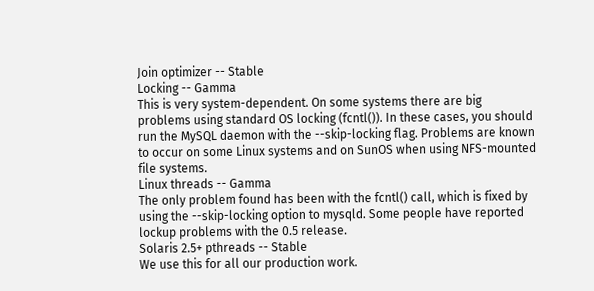Join optimizer -- Stable
Locking -- Gamma
This is very system-dependent. On some systems there are big problems using standard OS locking (fcntl()). In these cases, you should run the MySQL daemon with the --skip-locking flag. Problems are known to occur on some Linux systems and on SunOS when using NFS-mounted file systems.
Linux threads -- Gamma
The only problem found has been with the fcntl() call, which is fixed by using the --skip-locking option to mysqld. Some people have reported lockup problems with the 0.5 release.
Solaris 2.5+ pthreads -- Stable
We use this for all our production work.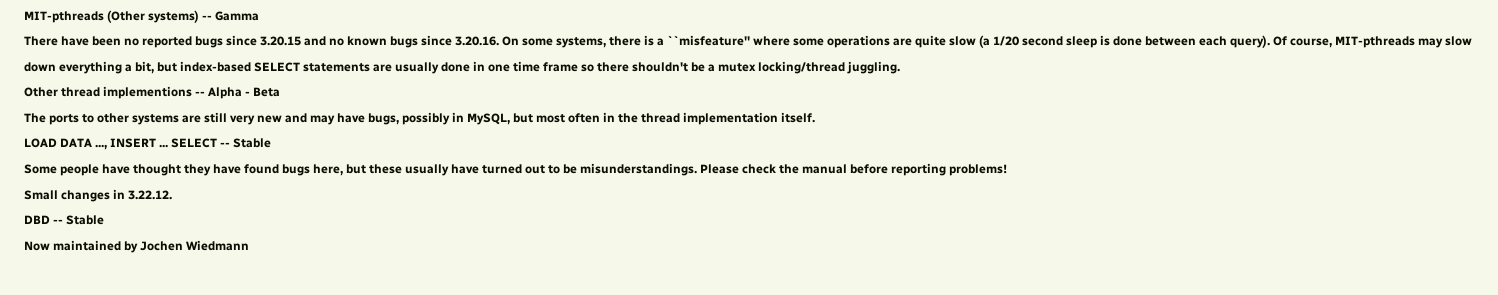MIT-pthreads (Other systems) -- Gamma
There have been no reported bugs since 3.20.15 and no known bugs since 3.20.16. On some systems, there is a ``misfeature'' where some operations are quite slow (a 1/20 second sleep is done between each query). Of course, MIT-pthreads may slow down everything a bit, but index-based SELECT statements are usually done in one time frame so there shouldn't be a mutex locking/thread juggling.
Other thread implementions -- Alpha - Beta
The ports to other systems are still very new and may have bugs, possibly in MySQL, but most often in the thread implementation itself.
LOAD DATA ..., INSERT ... SELECT -- Stable
Some people have thought they have found bugs here, but these usually have turned out to be misunderstandings. Please check the manual before reporting problems!
Small changes in 3.22.12.
DBD -- Stable
Now maintained by Jochen Wiedmann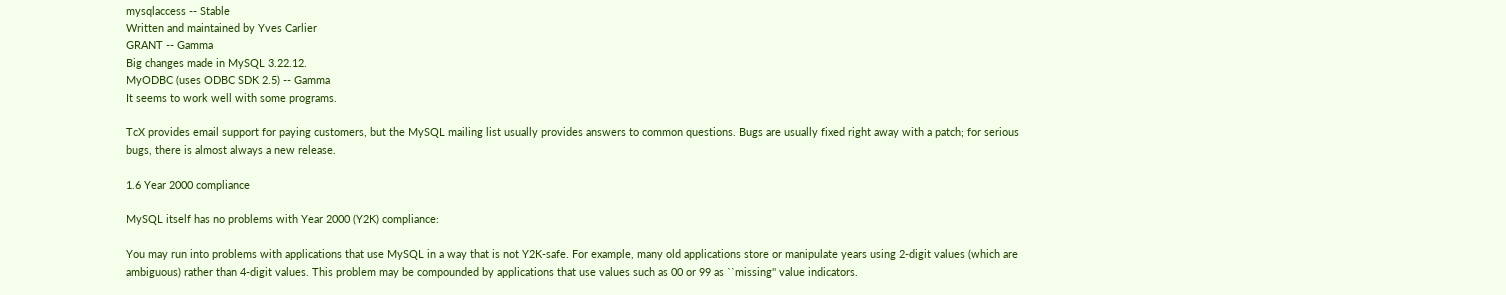mysqlaccess -- Stable
Written and maintained by Yves Carlier
GRANT -- Gamma
Big changes made in MySQL 3.22.12.
MyODBC (uses ODBC SDK 2.5) -- Gamma
It seems to work well with some programs.

TcX provides email support for paying customers, but the MySQL mailing list usually provides answers to common questions. Bugs are usually fixed right away with a patch; for serious bugs, there is almost always a new release.

1.6 Year 2000 compliance

MySQL itself has no problems with Year 2000 (Y2K) compliance:

You may run into problems with applications that use MySQL in a way that is not Y2K-safe. For example, many old applications store or manipulate years using 2-digit values (which are ambiguous) rather than 4-digit values. This problem may be compounded by applications that use values such as 00 or 99 as ``missing'' value indicators.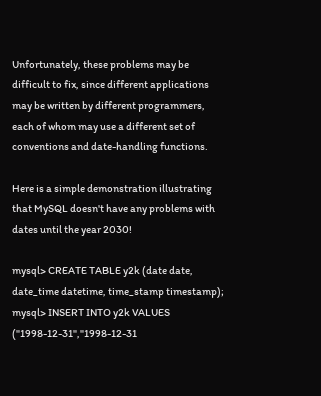Unfortunately, these problems may be difficult to fix, since different applications may be written by different programmers, each of whom may use a different set of conventions and date-handling functions.

Here is a simple demonstration illustrating that MySQL doesn't have any problems with dates until the year 2030!

mysql> CREATE TABLE y2k (date date, date_time datetime, time_stamp timestamp);
mysql> INSERT INTO y2k VALUES ("1998-12-31","1998-12-31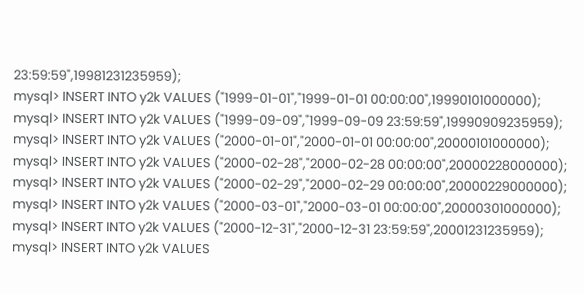23:59:59",19981231235959);
mysql> INSERT INTO y2k VALUES ("1999-01-01","1999-01-01 00:00:00",19990101000000);
mysql> INSERT INTO y2k VALUES ("1999-09-09","1999-09-09 23:59:59",19990909235959);
mysql> INSERT INTO y2k VALUES ("2000-01-01","2000-01-01 00:00:00",20000101000000);
mysql> INSERT INTO y2k VALUES ("2000-02-28","2000-02-28 00:00:00",20000228000000);
mysql> INSERT INTO y2k VALUES ("2000-02-29","2000-02-29 00:00:00",20000229000000);
mysql> INSERT INTO y2k VALUES ("2000-03-01","2000-03-01 00:00:00",20000301000000);
mysql> INSERT INTO y2k VALUES ("2000-12-31","2000-12-31 23:59:59",20001231235959);
mysql> INSERT INTO y2k VALUES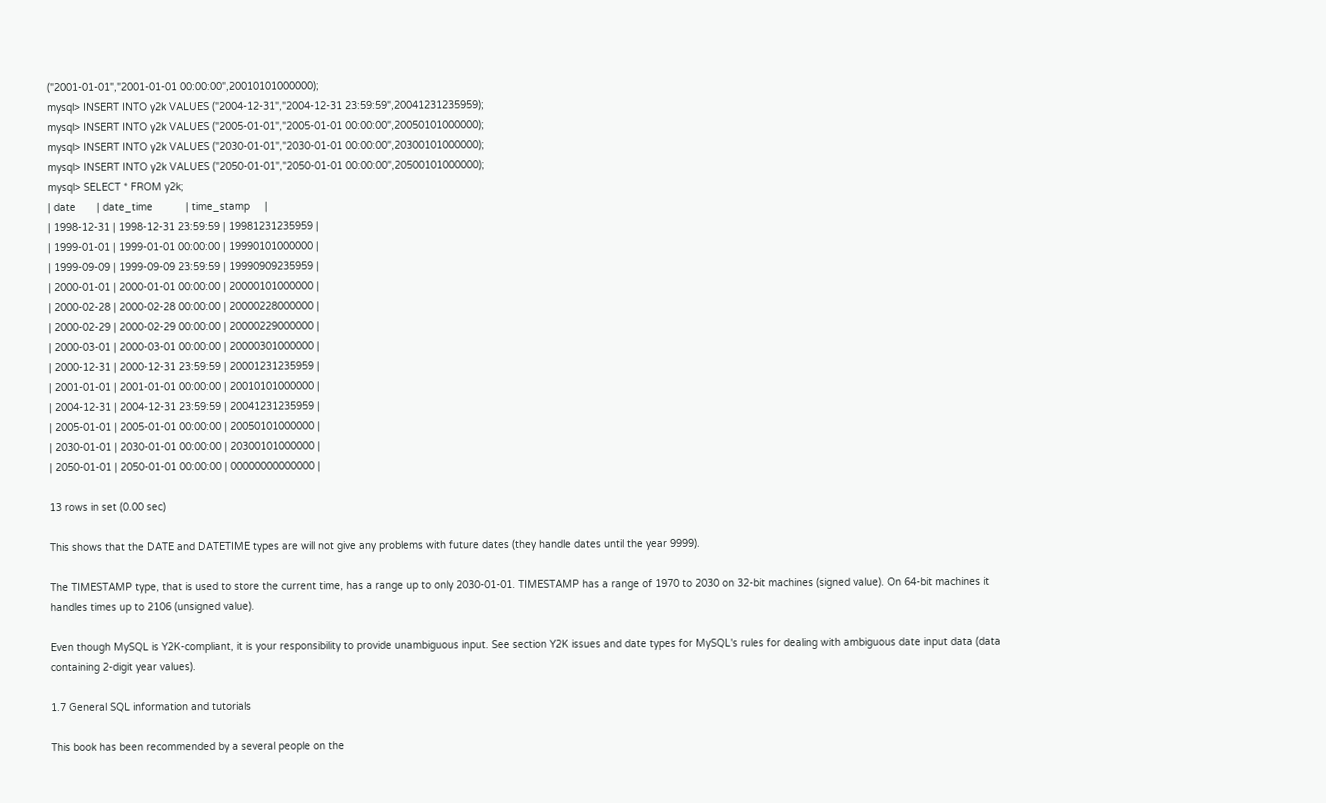("2001-01-01","2001-01-01 00:00:00",20010101000000);
mysql> INSERT INTO y2k VALUES ("2004-12-31","2004-12-31 23:59:59",20041231235959);
mysql> INSERT INTO y2k VALUES ("2005-01-01","2005-01-01 00:00:00",20050101000000);
mysql> INSERT INTO y2k VALUES ("2030-01-01","2030-01-01 00:00:00",20300101000000);
mysql> INSERT INTO y2k VALUES ("2050-01-01","2050-01-01 00:00:00",20500101000000);
mysql> SELECT * FROM y2k;
| date       | date_time           | time_stamp     |
| 1998-12-31 | 1998-12-31 23:59:59 | 19981231235959 |
| 1999-01-01 | 1999-01-01 00:00:00 | 19990101000000 |
| 1999-09-09 | 1999-09-09 23:59:59 | 19990909235959 |
| 2000-01-01 | 2000-01-01 00:00:00 | 20000101000000 |
| 2000-02-28 | 2000-02-28 00:00:00 | 20000228000000 |
| 2000-02-29 | 2000-02-29 00:00:00 | 20000229000000 |
| 2000-03-01 | 2000-03-01 00:00:00 | 20000301000000 |
| 2000-12-31 | 2000-12-31 23:59:59 | 20001231235959 |
| 2001-01-01 | 2001-01-01 00:00:00 | 20010101000000 |
| 2004-12-31 | 2004-12-31 23:59:59 | 20041231235959 |
| 2005-01-01 | 2005-01-01 00:00:00 | 20050101000000 |
| 2030-01-01 | 2030-01-01 00:00:00 | 20300101000000 |
| 2050-01-01 | 2050-01-01 00:00:00 | 00000000000000 |

13 rows in set (0.00 sec)

This shows that the DATE and DATETIME types are will not give any problems with future dates (they handle dates until the year 9999).

The TIMESTAMP type, that is used to store the current time, has a range up to only 2030-01-01. TIMESTAMP has a range of 1970 to 2030 on 32-bit machines (signed value). On 64-bit machines it handles times up to 2106 (unsigned value).

Even though MySQL is Y2K-compliant, it is your responsibility to provide unambiguous input. See section Y2K issues and date types for MySQL's rules for dealing with ambiguous date input data (data containing 2-digit year values).

1.7 General SQL information and tutorials

This book has been recommended by a several people on the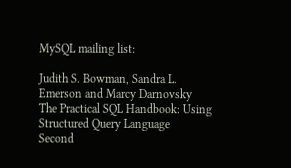MySQL mailing list:

Judith S. Bowman, Sandra L. Emerson and Marcy Darnovsky
The Practical SQL Handbook: Using Structured Query Language
Second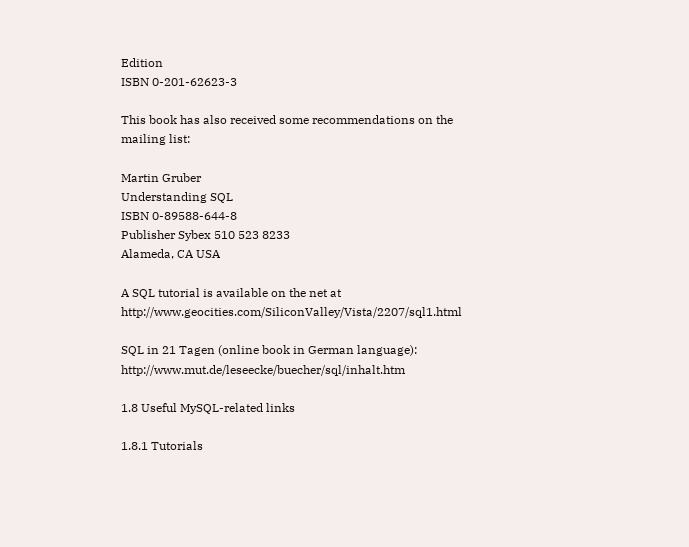Edition
ISBN 0-201-62623-3

This book has also received some recommendations on the mailing list:

Martin Gruber
Understanding SQL
ISBN 0-89588-644-8
Publisher Sybex 510 523 8233
Alameda, CA USA

A SQL tutorial is available on the net at http://www.geocities.com/SiliconValley/Vista/2207/sql1.html

SQL in 21 Tagen (online book in German language): http://www.mut.de/leseecke/buecher/sql/inhalt.htm

1.8 Useful MySQL-related links

1.8.1 Tutorials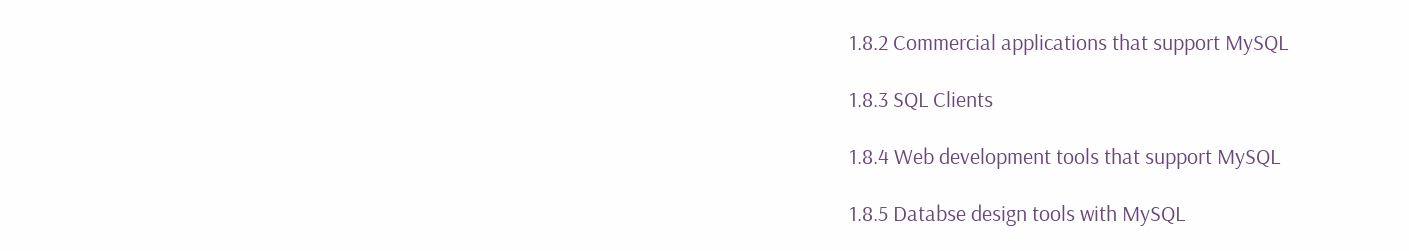1.8.2 Commercial applications that support MySQL

1.8.3 SQL Clients

1.8.4 Web development tools that support MySQL

1.8.5 Databse design tools with MySQL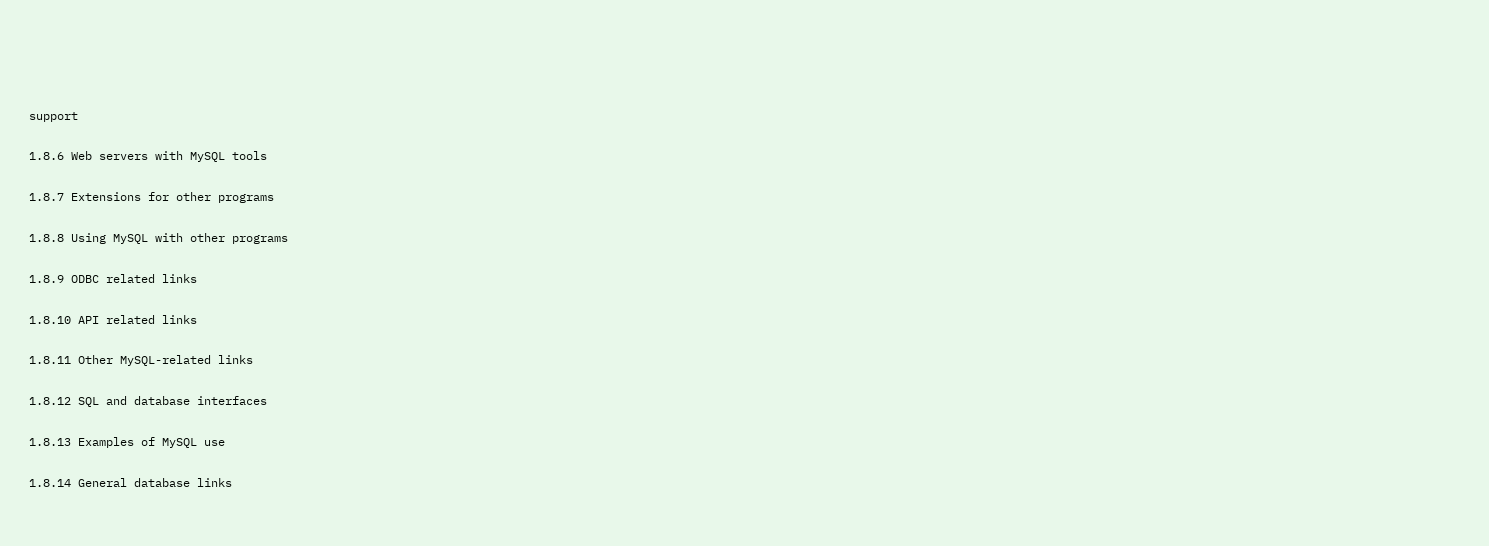support

1.8.6 Web servers with MySQL tools

1.8.7 Extensions for other programs

1.8.8 Using MySQL with other programs

1.8.9 ODBC related links

1.8.10 API related links

1.8.11 Other MySQL-related links

1.8.12 SQL and database interfaces

1.8.13 Examples of MySQL use

1.8.14 General database links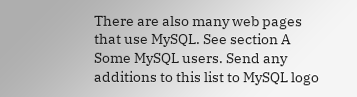There are also many web pages that use MySQL. See section A Some MySQL users. Send any additions to this list to MySQL logo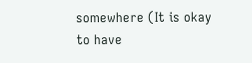somewhere (It is okay to have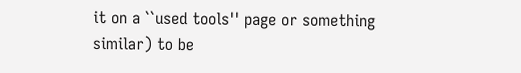it on a ``used tools'' page or something similar) to be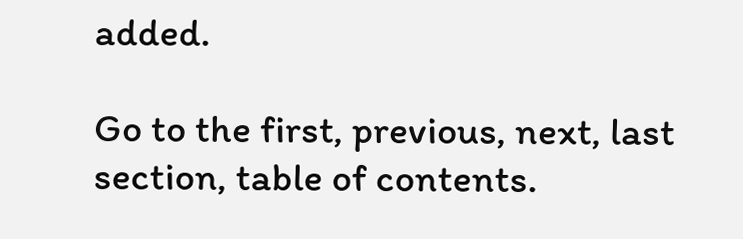added.

Go to the first, previous, next, last section, table of contents.